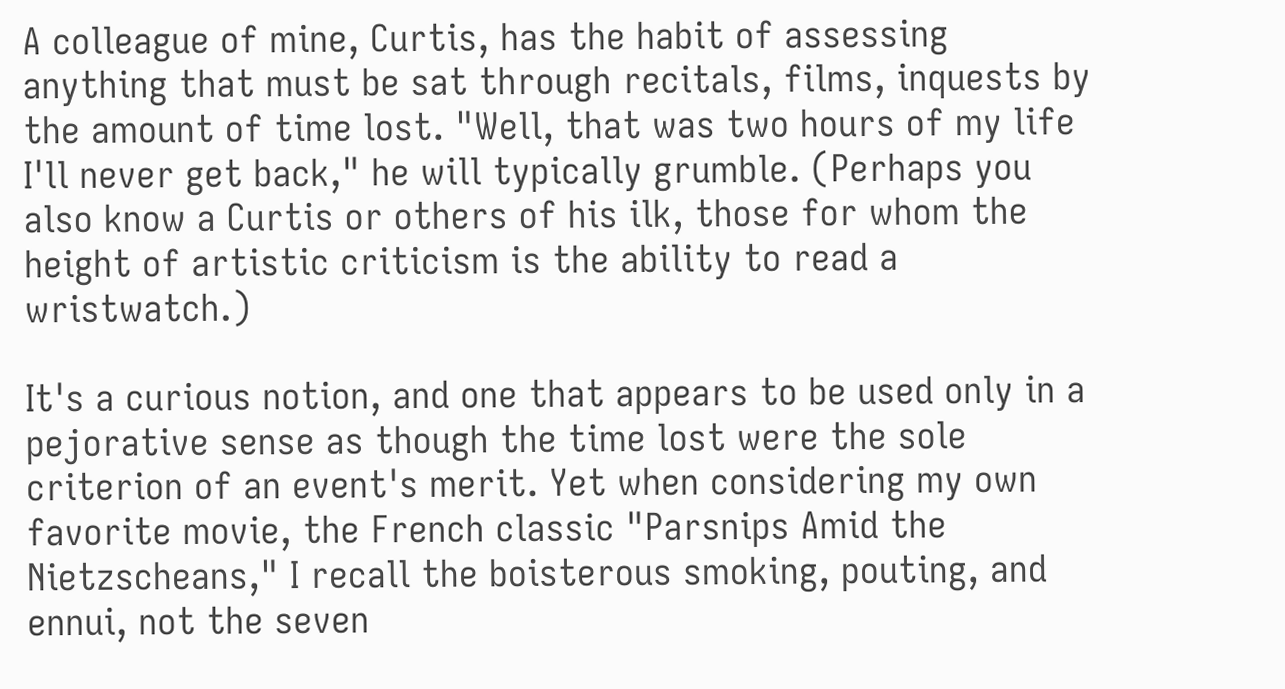A colleague of mine, Curtis, has the habit of assessing anything that must be sat through recitals, films, inquests by the amount of time lost. "Well, that was two hours of my life I'll never get back," he will typically grumble. (Perhaps you also know a Curtis or others of his ilk, those for whom the height of artistic criticism is the ability to read a wristwatch.)

It's a curious notion, and one that appears to be used only in a pejorative sense as though the time lost were the sole criterion of an event's merit. Yet when considering my own favorite movie, the French classic "Parsnips Amid the Nietzscheans," I recall the boisterous smoking, pouting, and ennui, not the seven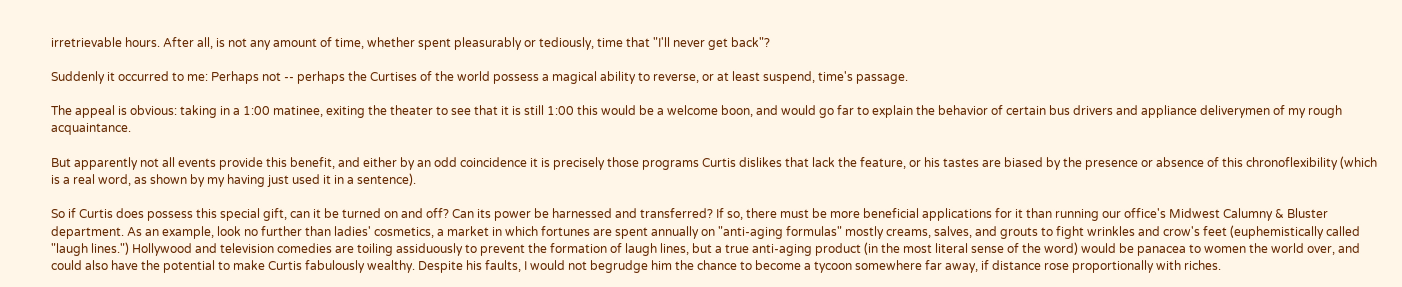irretrievable hours. After all, is not any amount of time, whether spent pleasurably or tediously, time that "I'll never get back"?

Suddenly it occurred to me: Perhaps not -- perhaps the Curtises of the world possess a magical ability to reverse, or at least suspend, time's passage.

The appeal is obvious: taking in a 1:00 matinee, exiting the theater to see that it is still 1:00 this would be a welcome boon, and would go far to explain the behavior of certain bus drivers and appliance deliverymen of my rough acquaintance.

But apparently not all events provide this benefit, and either by an odd coincidence it is precisely those programs Curtis dislikes that lack the feature, or his tastes are biased by the presence or absence of this chronoflexibility (which is a real word, as shown by my having just used it in a sentence).

So if Curtis does possess this special gift, can it be turned on and off? Can its power be harnessed and transferred? If so, there must be more beneficial applications for it than running our office's Midwest Calumny & Bluster department. As an example, look no further than ladies' cosmetics, a market in which fortunes are spent annually on "anti-aging formulas" mostly creams, salves, and grouts to fight wrinkles and crow's feet (euphemistically called "laugh lines.") Hollywood and television comedies are toiling assiduously to prevent the formation of laugh lines, but a true anti-aging product (in the most literal sense of the word) would be panacea to women the world over, and could also have the potential to make Curtis fabulously wealthy. Despite his faults, I would not begrudge him the chance to become a tycoon somewhere far away, if distance rose proportionally with riches.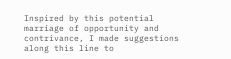Inspired by this potential marriage of opportunity and contrivance, I made suggestions along this line to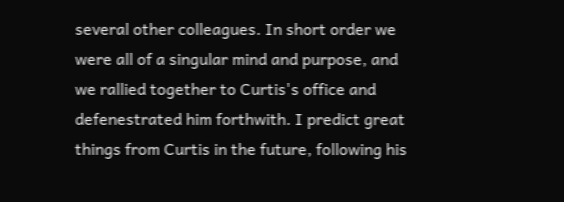several other colleagues. In short order we were all of a singular mind and purpose, and we rallied together to Curtis's office and defenestrated him forthwith. I predict great things from Curtis in the future, following his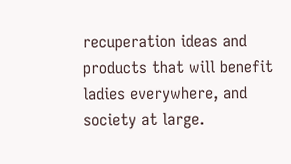recuperation ideas and products that will benefit ladies everywhere, and society at large.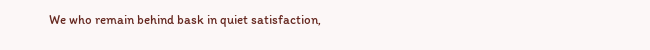We who remain behind bask in quiet satisfaction,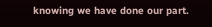knowing we have done our part.